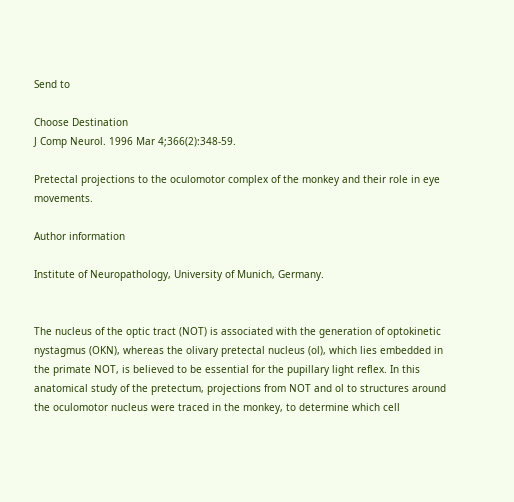Send to

Choose Destination
J Comp Neurol. 1996 Mar 4;366(2):348-59.

Pretectal projections to the oculomotor complex of the monkey and their role in eye movements.

Author information

Institute of Neuropathology, University of Munich, Germany.


The nucleus of the optic tract (NOT) is associated with the generation of optokinetic nystagmus (OKN), whereas the olivary pretectal nucleus (ol), which lies embedded in the primate NOT, is believed to be essential for the pupillary light reflex. In this anatomical study of the pretectum, projections from NOT and ol to structures around the oculomotor nucleus were traced in the monkey, to determine which cell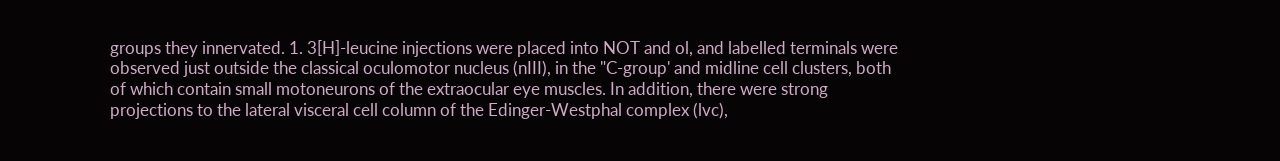groups they innervated. 1. 3[H]-leucine injections were placed into NOT and ol, and labelled terminals were observed just outside the classical oculomotor nucleus (nIII), in the "C-group' and midline cell clusters, both of which contain small motoneurons of the extraocular eye muscles. In addition, there were strong projections to the lateral visceral cell column of the Edinger-Westphal complex (lvc),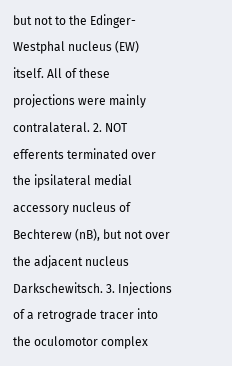but not to the Edinger-Westphal nucleus (EW) itself. All of these projections were mainly contralateral. 2. NOT efferents terminated over the ipsilateral medial accessory nucleus of Bechterew (nB), but not over the adjacent nucleus Darkschewitsch. 3. Injections of a retrograde tracer into the oculomotor complex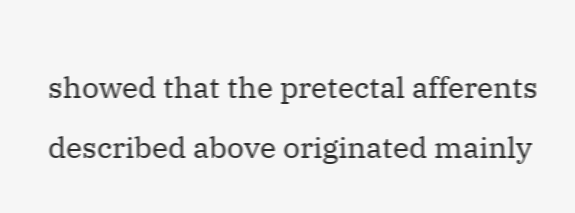showed that the pretectal afferents described above originated mainly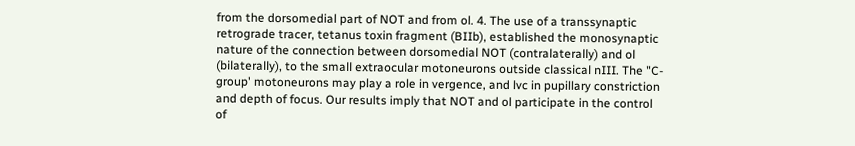from the dorsomedial part of NOT and from ol. 4. The use of a transsynaptic retrograde tracer, tetanus toxin fragment (BIIb), established the monosynaptic nature of the connection between dorsomedial NOT (contralaterally) and ol (bilaterally), to the small extraocular motoneurons outside classical nIII. The "C-group' motoneurons may play a role in vergence, and lvc in pupillary constriction and depth of focus. Our results imply that NOT and ol participate in the control of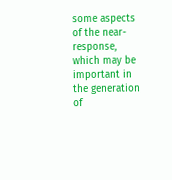some aspects of the near-response, which may be important in the generation of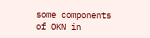some components of OKN in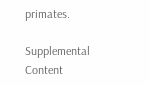primates.

Supplemental Content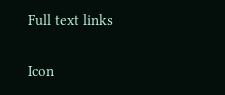Full text links

Icon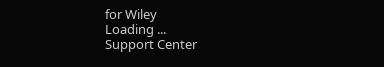for Wiley
Loading ...
Support Center